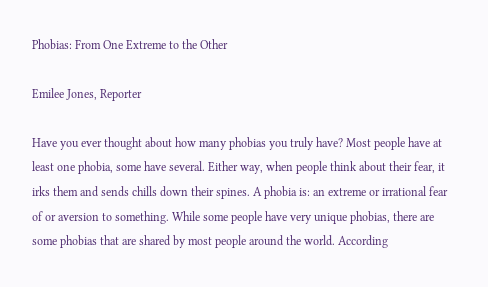Phobias: From One Extreme to the Other

Emilee Jones, Reporter

Have you ever thought about how many phobias you truly have? Most people have at least one phobia, some have several. Either way, when people think about their fear, it irks them and sends chills down their spines. A phobia is: an extreme or irrational fear of or aversion to something. While some people have very unique phobias, there are some phobias that are shared by most people around the world. According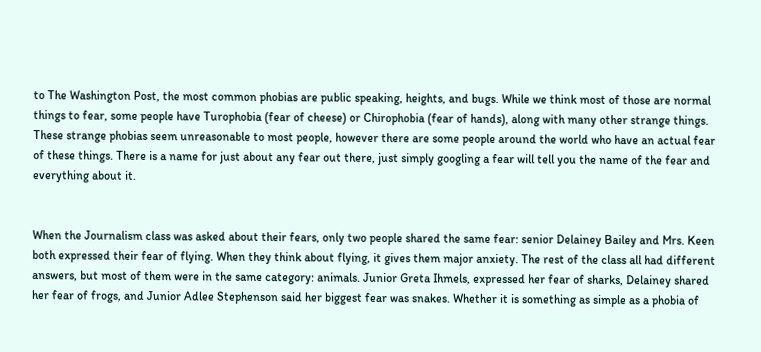to The Washington Post, the most common phobias are public speaking, heights, and bugs. While we think most of those are normal things to fear, some people have Turophobia (fear of cheese) or Chirophobia (fear of hands), along with many other strange things. These strange phobias seem unreasonable to most people, however there are some people around the world who have an actual fear of these things. There is a name for just about any fear out there, just simply googling a fear will tell you the name of the fear and everything about it.


When the Journalism class was asked about their fears, only two people shared the same fear: senior Delainey Bailey and Mrs. Keen both expressed their fear of flying. When they think about flying, it gives them major anxiety. The rest of the class all had different answers, but most of them were in the same category: animals. Junior Greta Ihmels, expressed her fear of sharks, Delainey shared her fear of frogs, and Junior Adlee Stephenson said her biggest fear was snakes. Whether it is something as simple as a phobia of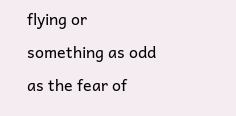flying or something as odd as the fear of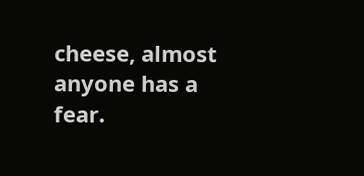cheese, almost anyone has a fear.